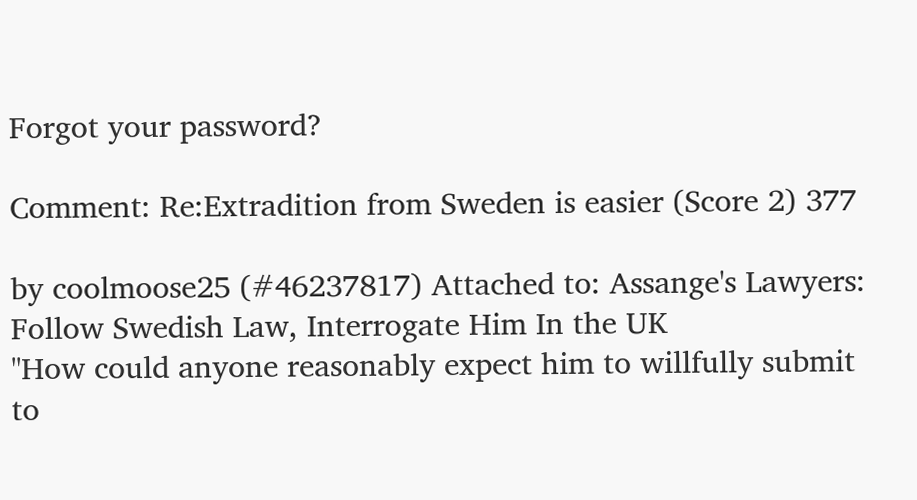Forgot your password?

Comment: Re:Extradition from Sweden is easier (Score 2) 377

by coolmoose25 (#46237817) Attached to: Assange's Lawyers: Follow Swedish Law, Interrogate Him In the UK
"How could anyone reasonably expect him to willfully submit to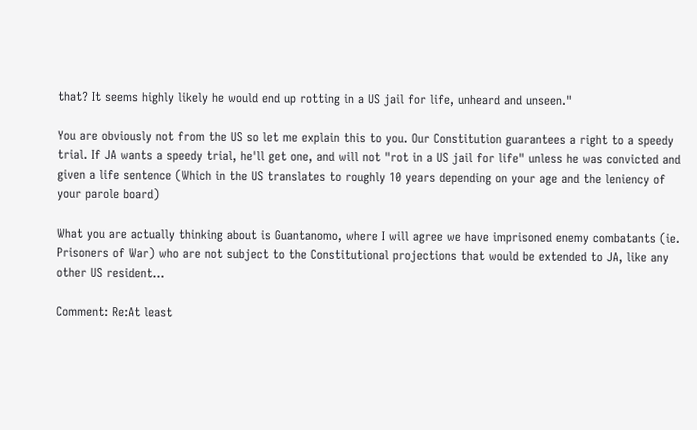that? It seems highly likely he would end up rotting in a US jail for life, unheard and unseen."

You are obviously not from the US so let me explain this to you. Our Constitution guarantees a right to a speedy trial. If JA wants a speedy trial, he'll get one, and will not "rot in a US jail for life" unless he was convicted and given a life sentence (Which in the US translates to roughly 10 years depending on your age and the leniency of your parole board)

What you are actually thinking about is Guantanomo, where I will agree we have imprisoned enemy combatants (ie. Prisoners of War) who are not subject to the Constitutional projections that would be extended to JA, like any other US resident...

Comment: Re:At least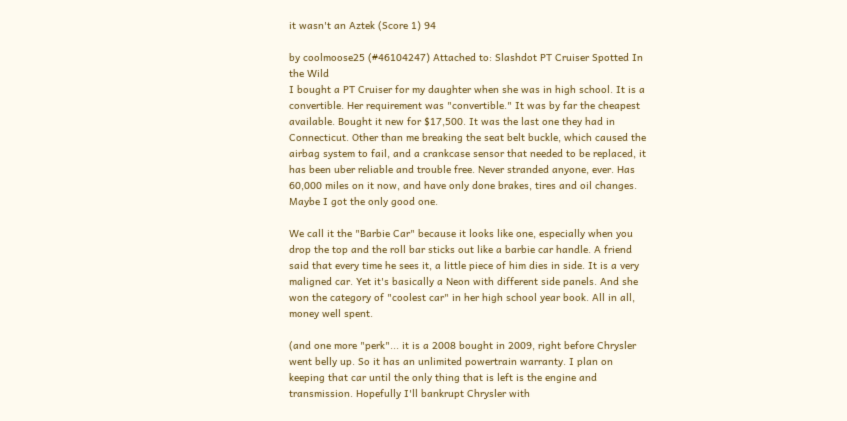it wasn't an Aztek (Score 1) 94

by coolmoose25 (#46104247) Attached to: Slashdot PT Cruiser Spotted In the Wild
I bought a PT Cruiser for my daughter when she was in high school. It is a convertible. Her requirement was "convertible." It was by far the cheapest available. Bought it new for $17,500. It was the last one they had in Connecticut. Other than me breaking the seat belt buckle, which caused the airbag system to fail, and a crankcase sensor that needed to be replaced, it has been uber reliable and trouble free. Never stranded anyone, ever. Has 60,000 miles on it now, and have only done brakes, tires and oil changes. Maybe I got the only good one.

We call it the "Barbie Car" because it looks like one, especially when you drop the top and the roll bar sticks out like a barbie car handle. A friend said that every time he sees it, a little piece of him dies in side. It is a very maligned car. Yet it's basically a Neon with different side panels. And she won the category of "coolest car" in her high school year book. All in all, money well spent.

(and one more "perk"... it is a 2008 bought in 2009, right before Chrysler went belly up. So it has an unlimited powertrain warranty. I plan on keeping that car until the only thing that is left is the engine and transmission. Hopefully I'll bankrupt Chrysler with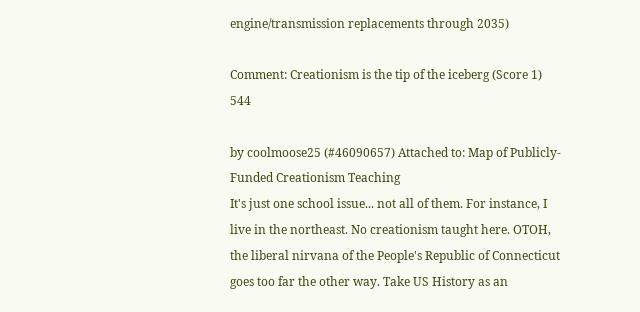engine/transmission replacements through 2035)

Comment: Creationism is the tip of the iceberg (Score 1) 544

by coolmoose25 (#46090657) Attached to: Map of Publicly-Funded Creationism Teaching
It's just one school issue... not all of them. For instance, I live in the northeast. No creationism taught here. OTOH, the liberal nirvana of the People's Republic of Connecticut goes too far the other way. Take US History as an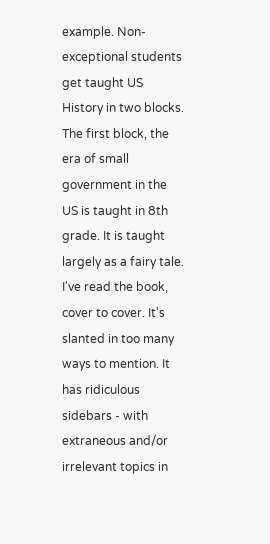example. Non-exceptional students get taught US History in two blocks. The first block, the era of small government in the US is taught in 8th grade. It is taught largely as a fairy tale. I've read the book, cover to cover. It's slanted in too many ways to mention. It has ridiculous sidebars - with extraneous and/or irrelevant topics in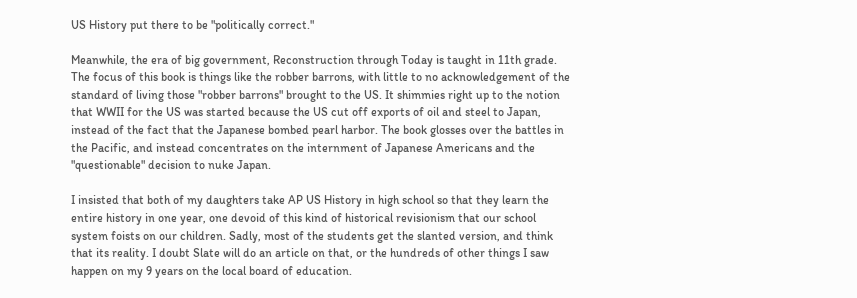US History put there to be "politically correct."

Meanwhile, the era of big government, Reconstruction through Today is taught in 11th grade. The focus of this book is things like the robber barrons, with little to no acknowledgement of the standard of living those "robber barrons" brought to the US. It shimmies right up to the notion that WWII for the US was started because the US cut off exports of oil and steel to Japan, instead of the fact that the Japanese bombed pearl harbor. The book glosses over the battles in the Pacific, and instead concentrates on the internment of Japanese Americans and the "questionable" decision to nuke Japan.

I insisted that both of my daughters take AP US History in high school so that they learn the entire history in one year, one devoid of this kind of historical revisionism that our school system foists on our children. Sadly, most of the students get the slanted version, and think that its reality. I doubt Slate will do an article on that, or the hundreds of other things I saw happen on my 9 years on the local board of education.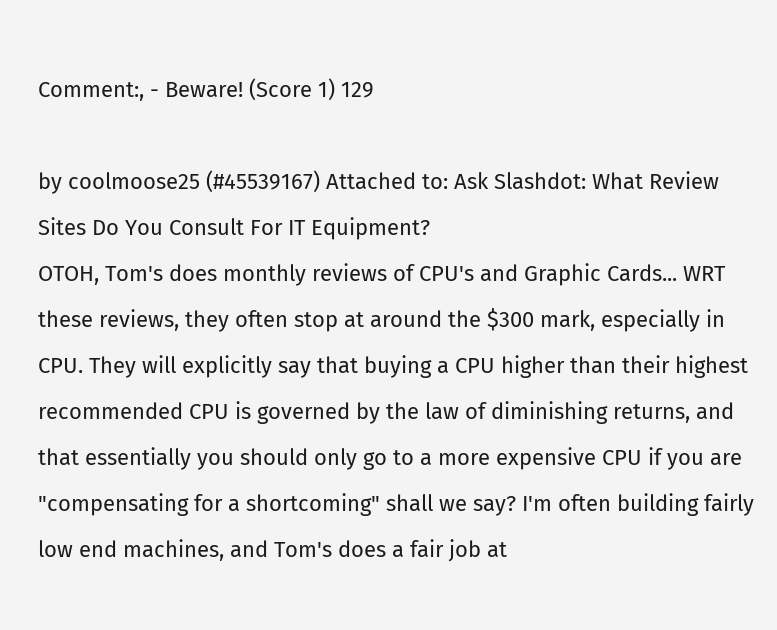Comment:, - Beware! (Score 1) 129

by coolmoose25 (#45539167) Attached to: Ask Slashdot: What Review Sites Do You Consult For IT Equipment?
OTOH, Tom's does monthly reviews of CPU's and Graphic Cards... WRT these reviews, they often stop at around the $300 mark, especially in CPU. They will explicitly say that buying a CPU higher than their highest recommended CPU is governed by the law of diminishing returns, and that essentially you should only go to a more expensive CPU if you are "compensating for a shortcoming" shall we say? I'm often building fairly low end machines, and Tom's does a fair job at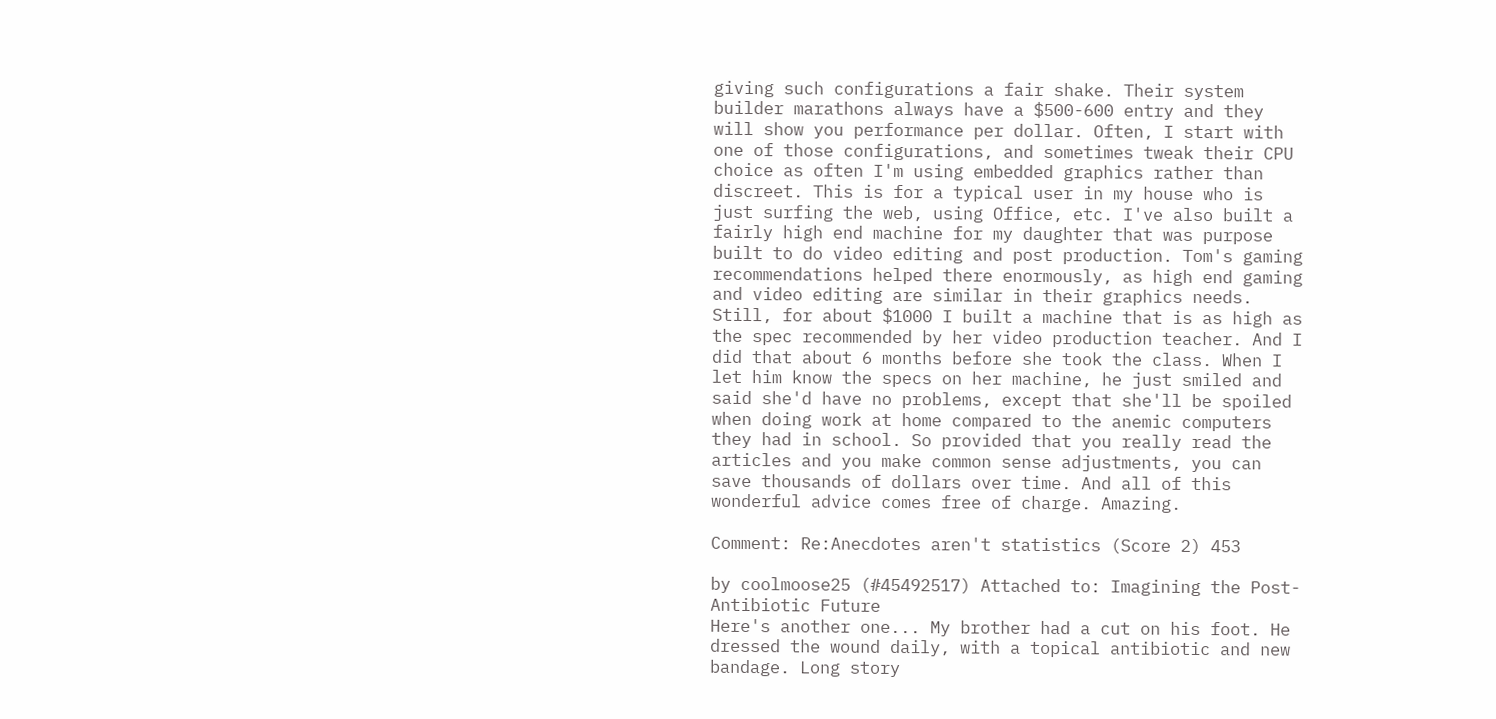giving such configurations a fair shake. Their system builder marathons always have a $500-600 entry and they will show you performance per dollar. Often, I start with one of those configurations, and sometimes tweak their CPU choice as often I'm using embedded graphics rather than discreet. This is for a typical user in my house who is just surfing the web, using Office, etc. I've also built a fairly high end machine for my daughter that was purpose built to do video editing and post production. Tom's gaming recommendations helped there enormously, as high end gaming and video editing are similar in their graphics needs. Still, for about $1000 I built a machine that is as high as the spec recommended by her video production teacher. And I did that about 6 months before she took the class. When I let him know the specs on her machine, he just smiled and said she'd have no problems, except that she'll be spoiled when doing work at home compared to the anemic computers they had in school. So provided that you really read the articles and you make common sense adjustments, you can save thousands of dollars over time. And all of this wonderful advice comes free of charge. Amazing.

Comment: Re:Anecdotes aren't statistics (Score 2) 453

by coolmoose25 (#45492517) Attached to: Imagining the Post-Antibiotic Future
Here's another one... My brother had a cut on his foot. He dressed the wound daily, with a topical antibiotic and new bandage. Long story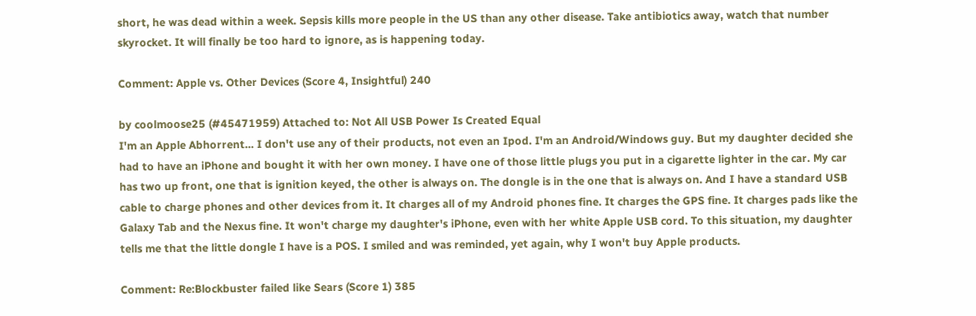short, he was dead within a week. Sepsis kills more people in the US than any other disease. Take antibiotics away, watch that number skyrocket. It will finally be too hard to ignore, as is happening today.

Comment: Apple vs. Other Devices (Score 4, Insightful) 240

by coolmoose25 (#45471959) Attached to: Not All USB Power Is Created Equal
I'm an Apple Abhorrent... I don't use any of their products, not even an Ipod. I'm an Android/Windows guy. But my daughter decided she had to have an iPhone and bought it with her own money. I have one of those little plugs you put in a cigarette lighter in the car. My car has two up front, one that is ignition keyed, the other is always on. The dongle is in the one that is always on. And I have a standard USB cable to charge phones and other devices from it. It charges all of my Android phones fine. It charges the GPS fine. It charges pads like the Galaxy Tab and the Nexus fine. It won't charge my daughter's iPhone, even with her white Apple USB cord. To this situation, my daughter tells me that the little dongle I have is a POS. I smiled and was reminded, yet again, why I won't buy Apple products.

Comment: Re:Blockbuster failed like Sears (Score 1) 385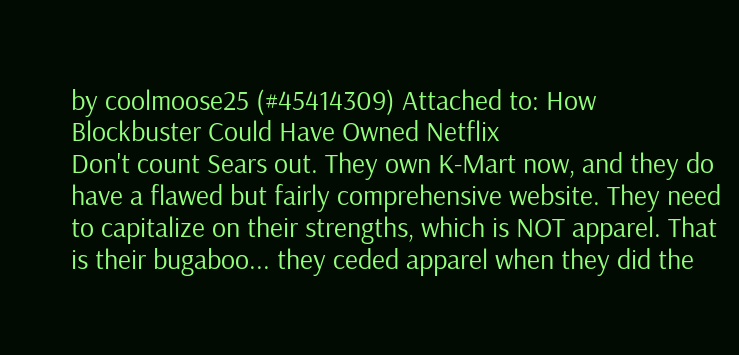by coolmoose25 (#45414309) Attached to: How Blockbuster Could Have Owned Netflix
Don't count Sears out. They own K-Mart now, and they do have a flawed but fairly comprehensive website. They need to capitalize on their strengths, which is NOT apparel. That is their bugaboo... they ceded apparel when they did the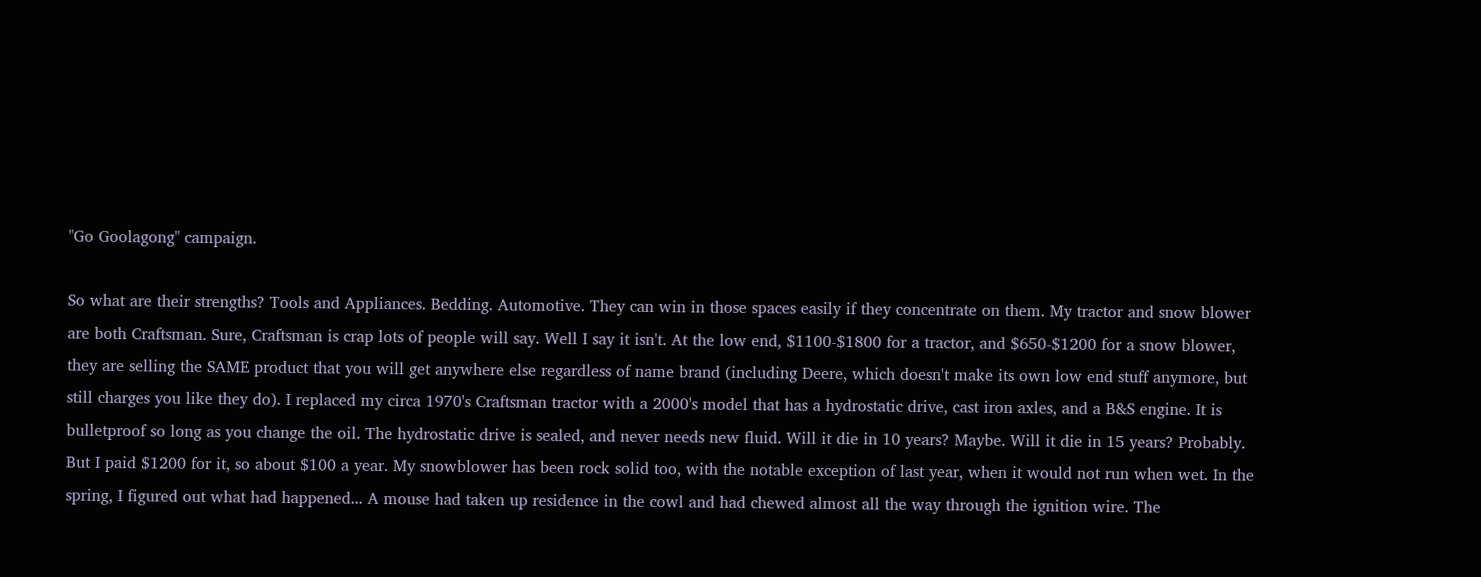"Go Goolagong" campaign.

So what are their strengths? Tools and Appliances. Bedding. Automotive. They can win in those spaces easily if they concentrate on them. My tractor and snow blower are both Craftsman. Sure, Craftsman is crap lots of people will say. Well I say it isn't. At the low end, $1100-$1800 for a tractor, and $650-$1200 for a snow blower, they are selling the SAME product that you will get anywhere else regardless of name brand (including Deere, which doesn't make its own low end stuff anymore, but still charges you like they do). I replaced my circa 1970's Craftsman tractor with a 2000's model that has a hydrostatic drive, cast iron axles, and a B&S engine. It is bulletproof so long as you change the oil. The hydrostatic drive is sealed, and never needs new fluid. Will it die in 10 years? Maybe. Will it die in 15 years? Probably. But I paid $1200 for it, so about $100 a year. My snowblower has been rock solid too, with the notable exception of last year, when it would not run when wet. In the spring, I figured out what had happened... A mouse had taken up residence in the cowl and had chewed almost all the way through the ignition wire. The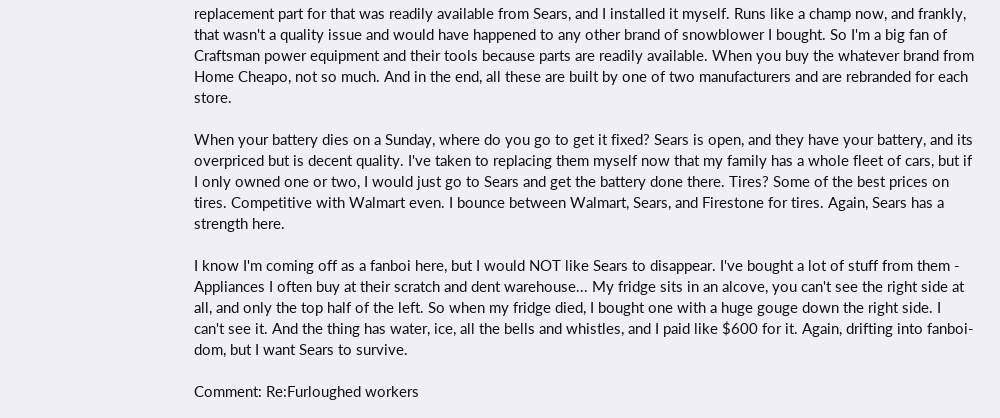replacement part for that was readily available from Sears, and I installed it myself. Runs like a champ now, and frankly, that wasn't a quality issue and would have happened to any other brand of snowblower I bought. So I'm a big fan of Craftsman power equipment and their tools because parts are readily available. When you buy the whatever brand from Home Cheapo, not so much. And in the end, all these are built by one of two manufacturers and are rebranded for each store.

When your battery dies on a Sunday, where do you go to get it fixed? Sears is open, and they have your battery, and its overpriced but is decent quality. I've taken to replacing them myself now that my family has a whole fleet of cars, but if I only owned one or two, I would just go to Sears and get the battery done there. Tires? Some of the best prices on tires. Competitive with Walmart even. I bounce between Walmart, Sears, and Firestone for tires. Again, Sears has a strength here.

I know I'm coming off as a fanboi here, but I would NOT like Sears to disappear. I've bought a lot of stuff from them - Appliances I often buy at their scratch and dent warehouse... My fridge sits in an alcove, you can't see the right side at all, and only the top half of the left. So when my fridge died, I bought one with a huge gouge down the right side. I can't see it. And the thing has water, ice, all the bells and whistles, and I paid like $600 for it. Again, drifting into fanboi-dom, but I want Sears to survive.

Comment: Re:Furloughed workers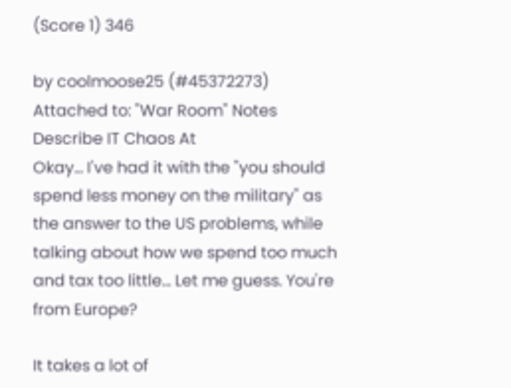(Score 1) 346

by coolmoose25 (#45372273) Attached to: "War Room" Notes Describe IT Chaos At
Okay... I've had it with the "you should spend less money on the military" as the answer to the US problems, while talking about how we spend too much and tax too little... Let me guess. You're from Europe?

It takes a lot of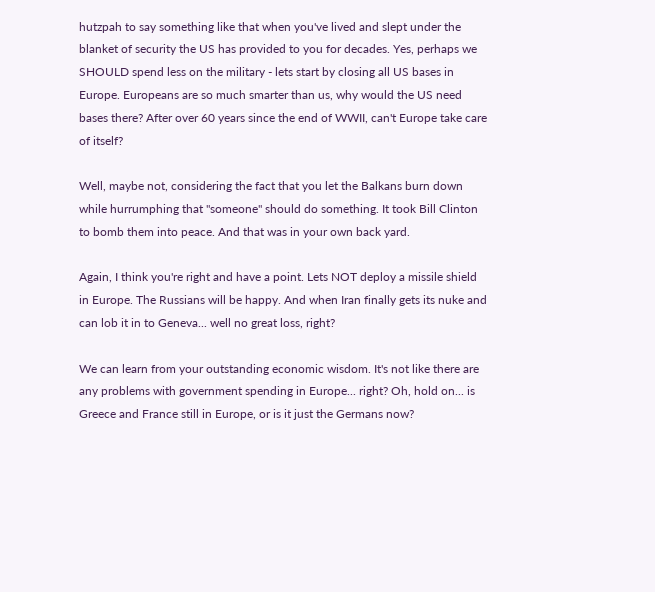hutzpah to say something like that when you've lived and slept under the blanket of security the US has provided to you for decades. Yes, perhaps we SHOULD spend less on the military - lets start by closing all US bases in Europe. Europeans are so much smarter than us, why would the US need bases there? After over 60 years since the end of WWII, can't Europe take care of itself?

Well, maybe not, considering the fact that you let the Balkans burn down while hurrumphing that "someone" should do something. It took Bill Clinton to bomb them into peace. And that was in your own back yard.

Again, I think you're right and have a point. Lets NOT deploy a missile shield in Europe. The Russians will be happy. And when Iran finally gets its nuke and can lob it in to Geneva... well no great loss, right?

We can learn from your outstanding economic wisdom. It's not like there are any problems with government spending in Europe... right? Oh, hold on... is Greece and France still in Europe, or is it just the Germans now?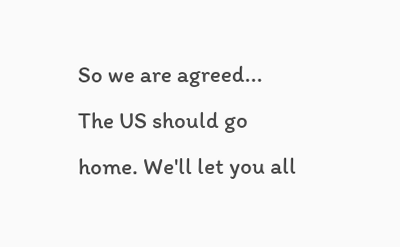So we are agreed... The US should go home. We'll let you all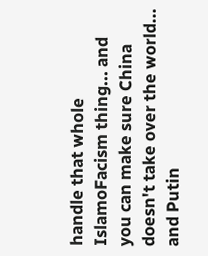handle that whole IslamoFacism thing... and you can make sure China doesn't take over the world... and Putin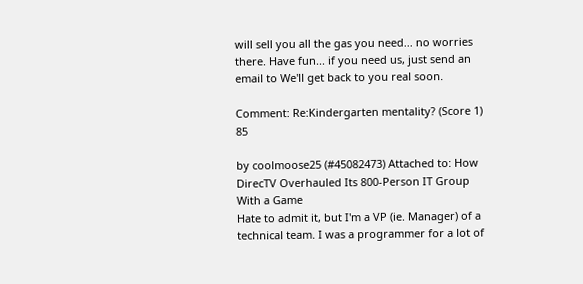will sell you all the gas you need... no worries there. Have fun... if you need us, just send an email to We'll get back to you real soon.

Comment: Re:Kindergarten mentality? (Score 1) 85

by coolmoose25 (#45082473) Attached to: How DirecTV Overhauled Its 800-Person IT Group With a Game
Hate to admit it, but I'm a VP (ie. Manager) of a technical team. I was a programmer for a lot of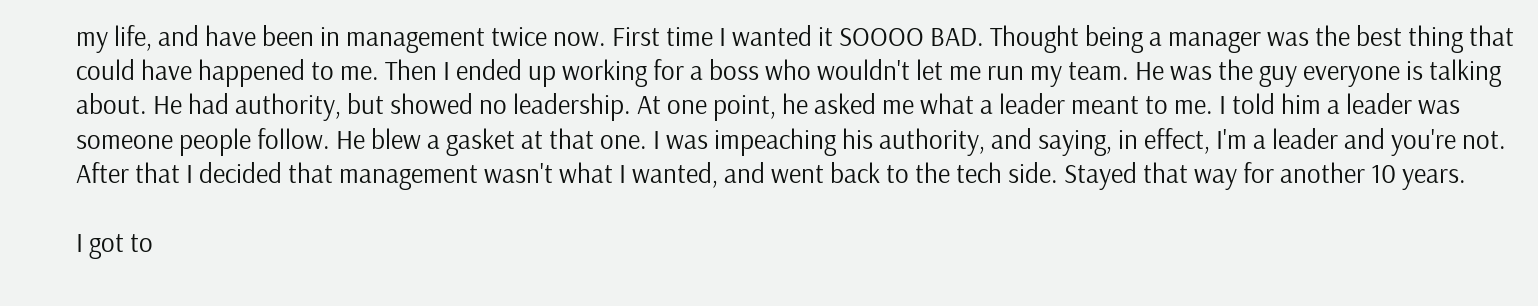my life, and have been in management twice now. First time I wanted it SOOOO BAD. Thought being a manager was the best thing that could have happened to me. Then I ended up working for a boss who wouldn't let me run my team. He was the guy everyone is talking about. He had authority, but showed no leadership. At one point, he asked me what a leader meant to me. I told him a leader was someone people follow. He blew a gasket at that one. I was impeaching his authority, and saying, in effect, I'm a leader and you're not. After that I decided that management wasn't what I wanted, and went back to the tech side. Stayed that way for another 10 years.

I got to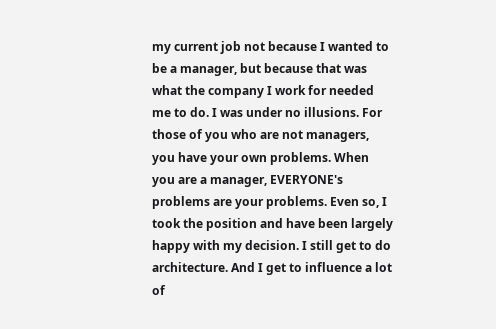my current job not because I wanted to be a manager, but because that was what the company I work for needed me to do. I was under no illusions. For those of you who are not managers, you have your own problems. When you are a manager, EVERYONE's problems are your problems. Even so, I took the position and have been largely happy with my decision. I still get to do architecture. And I get to influence a lot of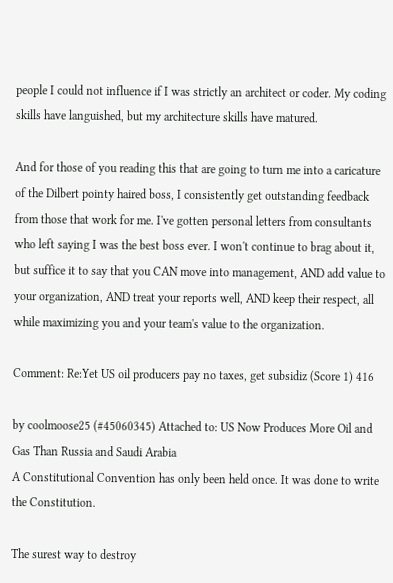people I could not influence if I was strictly an architect or coder. My coding skills have languished, but my architecture skills have matured.

And for those of you reading this that are going to turn me into a caricature of the Dilbert pointy haired boss, I consistently get outstanding feedback from those that work for me. I've gotten personal letters from consultants who left saying I was the best boss ever. I won't continue to brag about it, but suffice it to say that you CAN move into management, AND add value to your organization, AND treat your reports well, AND keep their respect, all while maximizing you and your team's value to the organization.

Comment: Re:Yet US oil producers pay no taxes, get subsidiz (Score 1) 416

by coolmoose25 (#45060345) Attached to: US Now Produces More Oil and Gas Than Russia and Saudi Arabia
A Constitutional Convention has only been held once. It was done to write the Constitution.

The surest way to destroy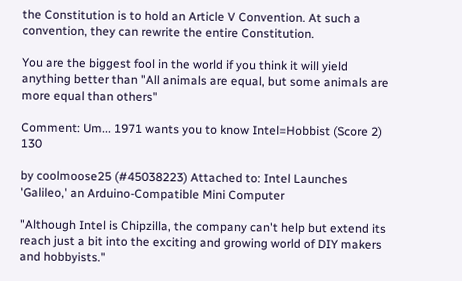the Constitution is to hold an Article V Convention. At such a convention, they can rewrite the entire Constitution.

You are the biggest fool in the world if you think it will yield anything better than "All animals are equal, but some animals are more equal than others"

Comment: Um... 1971 wants you to know Intel=Hobbist (Score 2) 130

by coolmoose25 (#45038223) Attached to: Intel Launches 'Galileo,' an Arduino-Compatible Mini Computer

"Although Intel is Chipzilla, the company can't help but extend its reach just a bit into the exciting and growing world of DIY makers and hobbyists."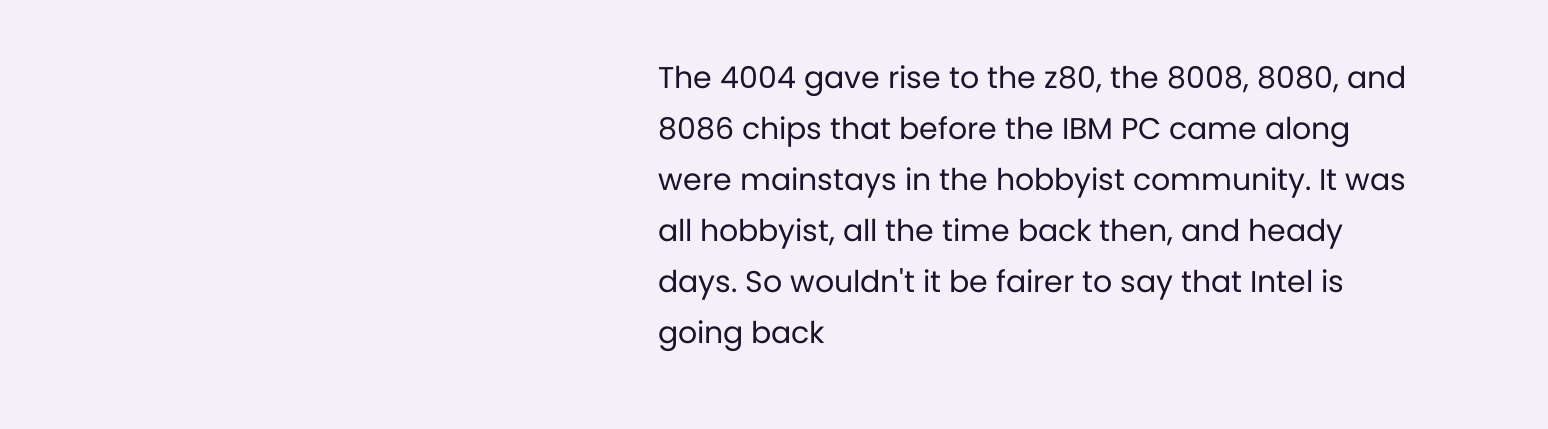The 4004 gave rise to the z80, the 8008, 8080, and 8086 chips that before the IBM PC came along were mainstays in the hobbyist community. It was all hobbyist, all the time back then, and heady days. So wouldn't it be fairer to say that Intel is going back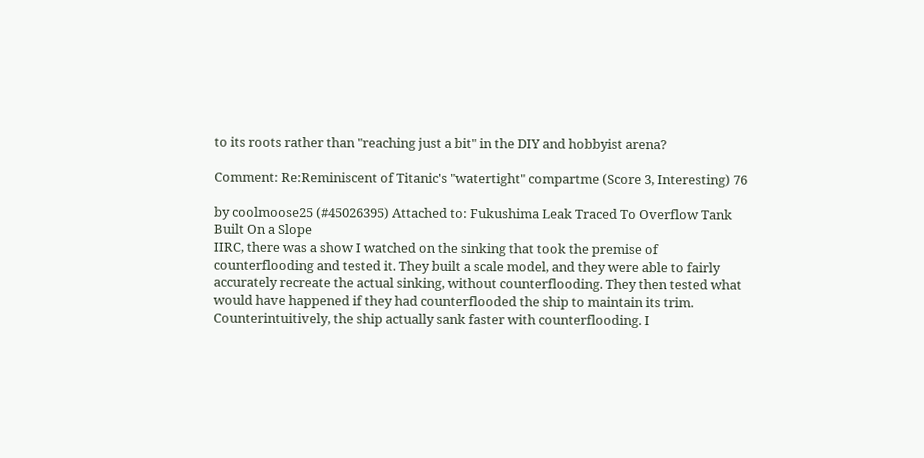to its roots rather than "reaching just a bit" in the DIY and hobbyist arena?

Comment: Re:Reminiscent of Titanic's "watertight" compartme (Score 3, Interesting) 76

by coolmoose25 (#45026395) Attached to: Fukushima Leak Traced To Overflow Tank Built On a Slope
IIRC, there was a show I watched on the sinking that took the premise of counterflooding and tested it. They built a scale model, and they were able to fairly accurately recreate the actual sinking, without counterflooding. They then tested what would have happened if they had counterflooded the ship to maintain its trim. Counterintuitively, the ship actually sank faster with counterflooding. I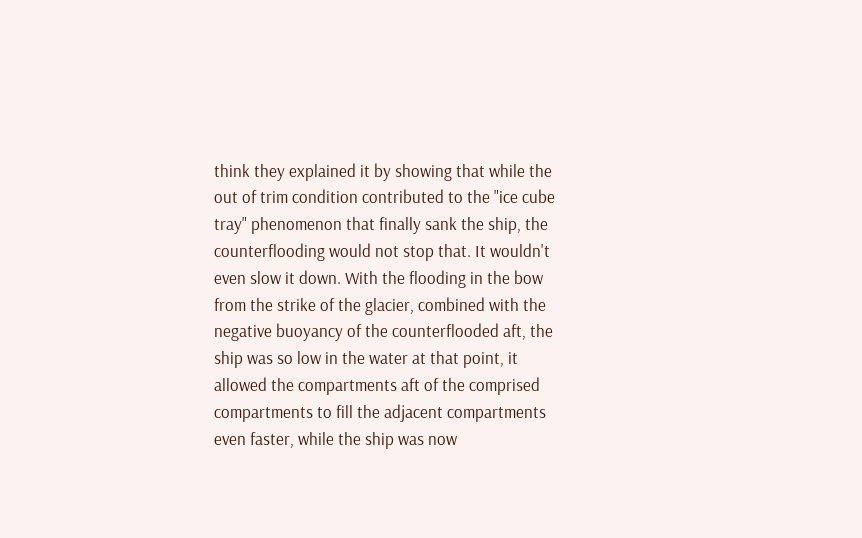think they explained it by showing that while the out of trim condition contributed to the "ice cube tray" phenomenon that finally sank the ship, the counterflooding would not stop that. It wouldn't even slow it down. With the flooding in the bow from the strike of the glacier, combined with the negative buoyancy of the counterflooded aft, the ship was so low in the water at that point, it allowed the compartments aft of the comprised compartments to fill the adjacent compartments even faster, while the ship was now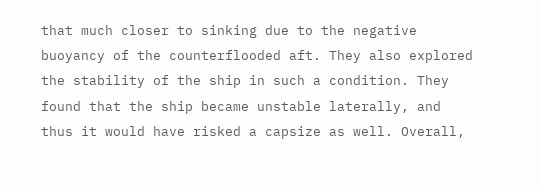that much closer to sinking due to the negative buoyancy of the counterflooded aft. They also explored the stability of the ship in such a condition. They found that the ship became unstable laterally, and thus it would have risked a capsize as well. Overall,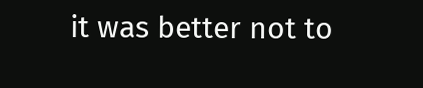it was better not to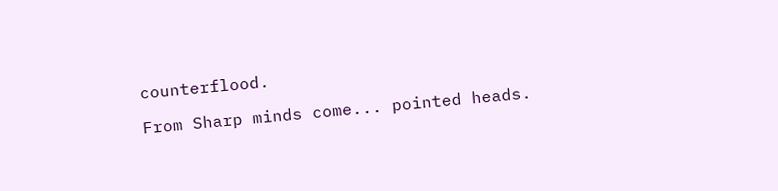counterflood.

From Sharp minds come... pointed heads.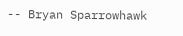-- Bryan Sparrowhawk